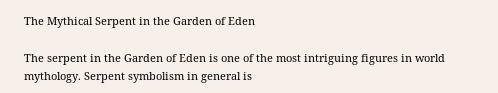The Mythical Serpent in the Garden of Eden

The serpent in the Garden of Eden is one of the most intriguing figures in world mythology. Serpent symbolism in general is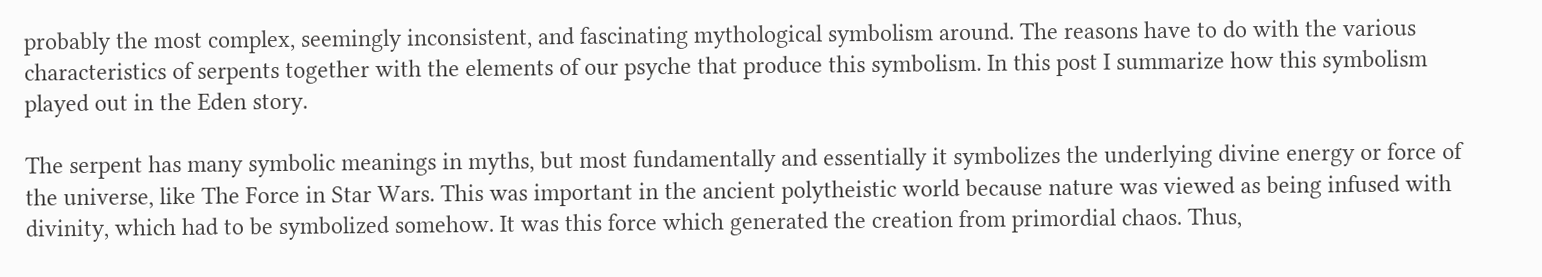probably the most complex, seemingly inconsistent, and fascinating mythological symbolism around. The reasons have to do with the various characteristics of serpents together with the elements of our psyche that produce this symbolism. In this post I summarize how this symbolism played out in the Eden story.

The serpent has many symbolic meanings in myths, but most fundamentally and essentially it symbolizes the underlying divine energy or force of the universe, like The Force in Star Wars. This was important in the ancient polytheistic world because nature was viewed as being infused with divinity, which had to be symbolized somehow. It was this force which generated the creation from primordial chaos. Thus,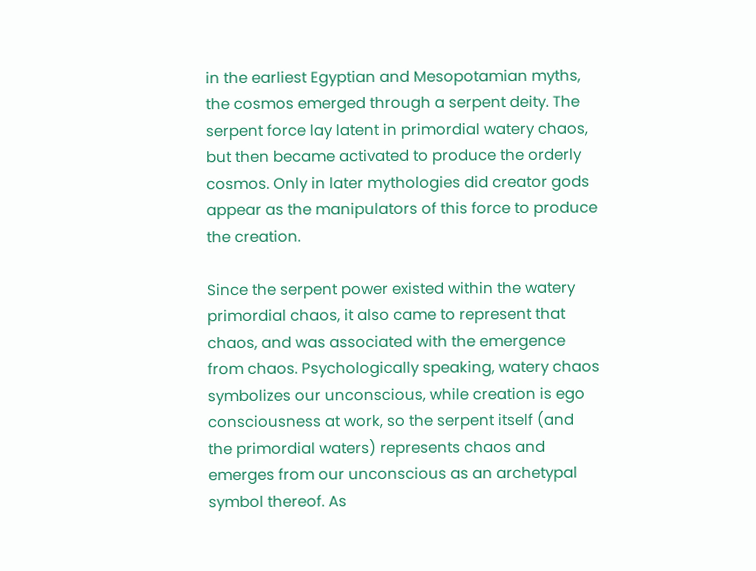in the earliest Egyptian and Mesopotamian myths, the cosmos emerged through a serpent deity. The serpent force lay latent in primordial watery chaos, but then became activated to produce the orderly cosmos. Only in later mythologies did creator gods appear as the manipulators of this force to produce the creation.

Since the serpent power existed within the watery primordial chaos, it also came to represent that chaos, and was associated with the emergence from chaos. Psychologically speaking, watery chaos symbolizes our unconscious, while creation is ego consciousness at work, so the serpent itself (and the primordial waters) represents chaos and emerges from our unconscious as an archetypal symbol thereof. As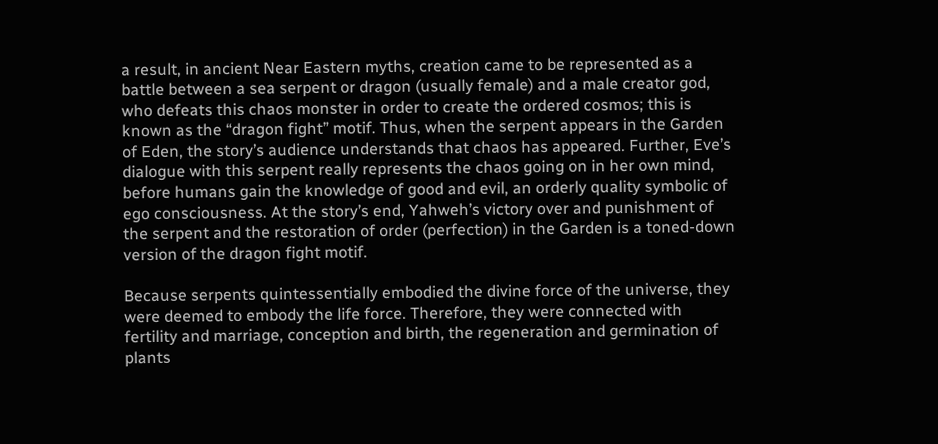a result, in ancient Near Eastern myths, creation came to be represented as a battle between a sea serpent or dragon (usually female) and a male creator god, who defeats this chaos monster in order to create the ordered cosmos; this is known as the “dragon fight” motif. Thus, when the serpent appears in the Garden of Eden, the story’s audience understands that chaos has appeared. Further, Eve’s dialogue with this serpent really represents the chaos going on in her own mind, before humans gain the knowledge of good and evil, an orderly quality symbolic of ego consciousness. At the story’s end, Yahweh’s victory over and punishment of the serpent and the restoration of order (perfection) in the Garden is a toned-down version of the dragon fight motif.

Because serpents quintessentially embodied the divine force of the universe, they were deemed to embody the life force. Therefore, they were connected with fertility and marriage, conception and birth, the regeneration and germination of plants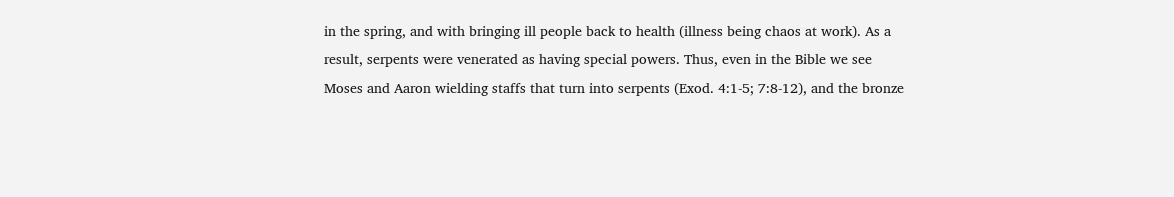in the spring, and with bringing ill people back to health (illness being chaos at work). As a result, serpents were venerated as having special powers. Thus, even in the Bible we see Moses and Aaron wielding staffs that turn into serpents (Exod. 4:1-5; 7:8-12), and the bronze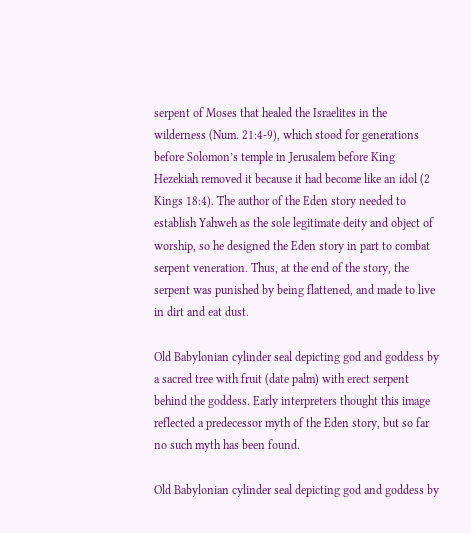serpent of Moses that healed the Israelites in the wilderness (Num. 21:4-9), which stood for generations before Solomon’s temple in Jerusalem before King Hezekiah removed it because it had become like an idol (2 Kings 18:4). The author of the Eden story needed to establish Yahweh as the sole legitimate deity and object of worship, so he designed the Eden story in part to combat serpent veneration. Thus, at the end of the story, the serpent was punished by being flattened, and made to live in dirt and eat dust.

Old Babylonian cylinder seal depicting god and goddess by a sacred tree with fruit (date palm) with erect serpent behind the goddess. Early interpreters thought this image reflected a predecessor myth of the Eden story, but so far no such myth has been found.

Old Babylonian cylinder seal depicting god and goddess by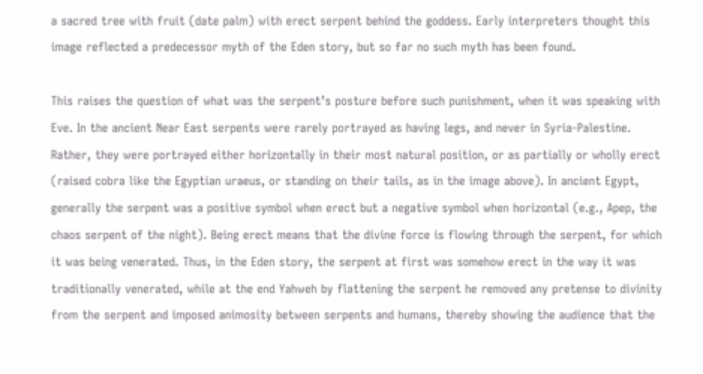a sacred tree with fruit (date palm) with erect serpent behind the goddess. Early interpreters thought this image reflected a predecessor myth of the Eden story, but so far no such myth has been found.

This raises the question of what was the serpent’s posture before such punishment, when it was speaking with Eve. In the ancient Near East serpents were rarely portrayed as having legs, and never in Syria-Palestine. Rather, they were portrayed either horizontally in their most natural position, or as partially or wholly erect (raised cobra like the Egyptian uraeus, or standing on their tails, as in the image above). In ancient Egypt, generally the serpent was a positive symbol when erect but a negative symbol when horizontal (e.g., Apep, the chaos serpent of the night). Being erect means that the divine force is flowing through the serpent, for which it was being venerated. Thus, in the Eden story, the serpent at first was somehow erect in the way it was traditionally venerated, while at the end Yahweh by flattening the serpent he removed any pretense to divinity from the serpent and imposed animosity between serpents and humans, thereby showing the audience that the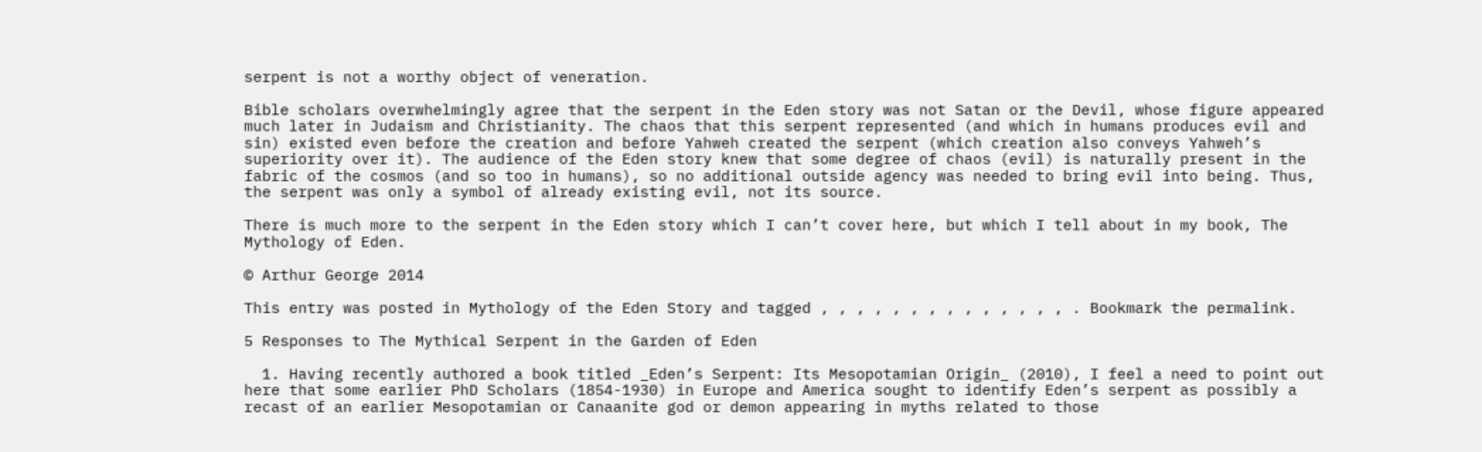serpent is not a worthy object of veneration.

Bible scholars overwhelmingly agree that the serpent in the Eden story was not Satan or the Devil, whose figure appeared much later in Judaism and Christianity. The chaos that this serpent represented (and which in humans produces evil and sin) existed even before the creation and before Yahweh created the serpent (which creation also conveys Yahweh’s superiority over it). The audience of the Eden story knew that some degree of chaos (evil) is naturally present in the fabric of the cosmos (and so too in humans), so no additional outside agency was needed to bring evil into being. Thus, the serpent was only a symbol of already existing evil, not its source.

There is much more to the serpent in the Eden story which I can’t cover here, but which I tell about in my book, The Mythology of Eden.

© Arthur George 2014

This entry was posted in Mythology of the Eden Story and tagged , , , , , , , , , , , , , , . Bookmark the permalink.

5 Responses to The Mythical Serpent in the Garden of Eden

  1. Having recently authored a book titled _Eden’s Serpent: Its Mesopotamian Origin_ (2010), I feel a need to point out here that some earlier PhD Scholars (1854-1930) in Europe and America sought to identify Eden’s serpent as possibly a recast of an earlier Mesopotamian or Canaanite god or demon appearing in myths related to those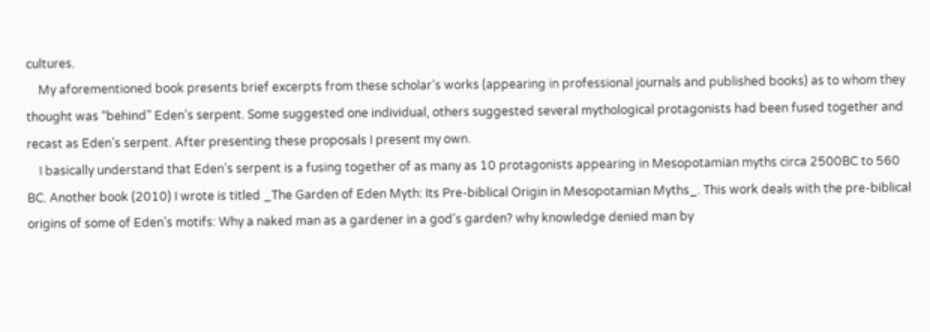cultures.
    My aforementioned book presents brief excerpts from these scholar’s works (appearing in professional journals and published books) as to whom they thought was “behind” Eden’s serpent. Some suggested one individual, others suggested several mythological protagonists had been fused together and recast as Eden’s serpent. After presenting these proposals I present my own.
    I basically understand that Eden’s serpent is a fusing together of as many as 10 protagonists appearing in Mesopotamian myths circa 2500BC to 560 BC. Another book (2010) I wrote is titled _The Garden of Eden Myth: Its Pre-biblical Origin in Mesopotamian Myths_. This work deals with the pre-biblical origins of some of Eden’s motifs: Why a naked man as a gardener in a god’s garden? why knowledge denied man by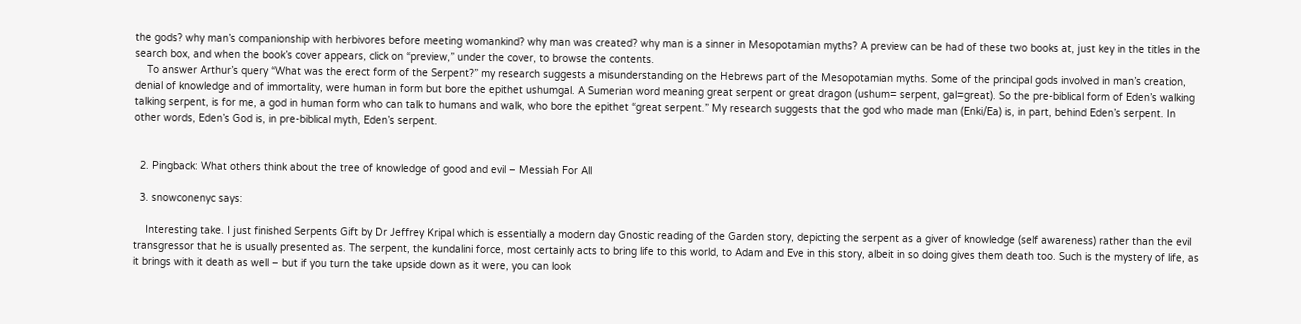the gods? why man’s companionship with herbivores before meeting womankind? why man was created? why man is a sinner in Mesopotamian myths? A preview can be had of these two books at, just key in the titles in the search box, and when the book’s cover appears, click on “preview,” under the cover, to browse the contents.
    To answer Arthur’s query “What was the erect form of the Serpent?” my research suggests a misunderstanding on the Hebrews part of the Mesopotamian myths. Some of the principal gods involved in man’s creation, denial of knowledge and of immortality, were human in form but bore the epithet ushumgal. A Sumerian word meaning great serpent or great dragon (ushum= serpent, gal=great). So the pre-biblical form of Eden’s walking talking serpent, is for me, a god in human form who can talk to humans and walk, who bore the epithet “great serpent.” My research suggests that the god who made man (Enki/Ea) is, in part, behind Eden’s serpent. In other words, Eden’s God is, in pre-biblical myth, Eden’s serpent.


  2. Pingback: What others think about the tree of knowledge of good and evil – Messiah For All

  3. snowconenyc says:

    Interesting take. I just finished Serpents Gift by Dr Jeffrey Kripal which is essentially a modern day Gnostic reading of the Garden story, depicting the serpent as a giver of knowledge (self awareness) rather than the evil transgressor that he is usually presented as. The serpent, the kundalini force, most certainly acts to bring life to this world, to Adam and Eve in this story, albeit in so doing gives them death too. Such is the mystery of life, as it brings with it death as well – but if you turn the take upside down as it were, you can look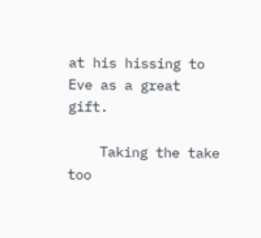at his hissing to Eve as a great gift.

    Taking the take too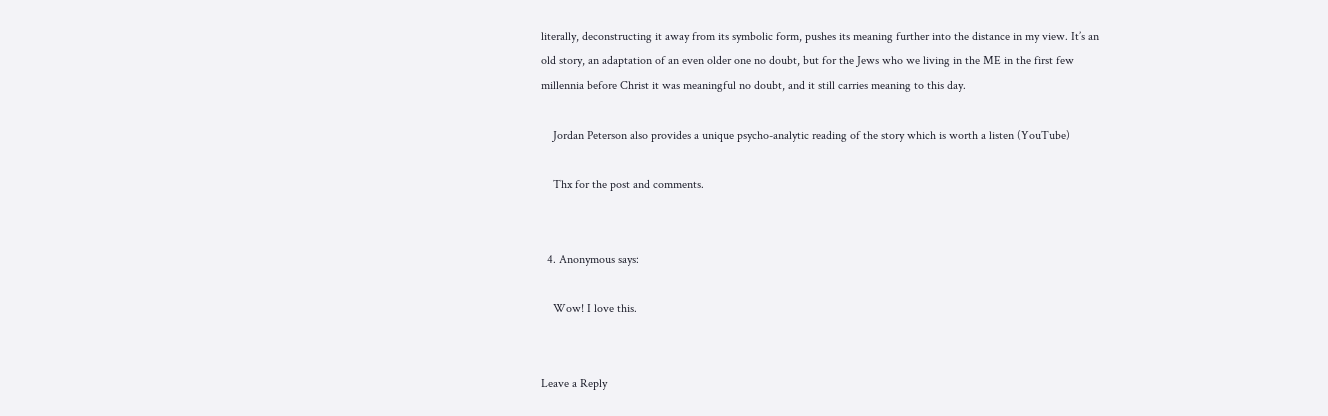literally, deconstructing it away from its symbolic form, pushes its meaning further into the distance in my view. It’s an old story, an adaptation of an even older one no doubt, but for the Jews who we living in the ME in the first few millennia before Christ it was meaningful no doubt, and it still carries meaning to this day.

    Jordan Peterson also provides a unique psycho-analytic reading of the story which is worth a listen (YouTube)

    Thx for the post and comments.


  4. Anonymous says:

    Wow! I love this.


Leave a Reply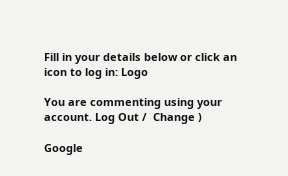Fill in your details below or click an icon to log in: Logo

You are commenting using your account. Log Out /  Change )

Google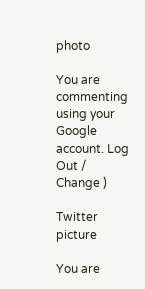photo

You are commenting using your Google account. Log Out /  Change )

Twitter picture

You are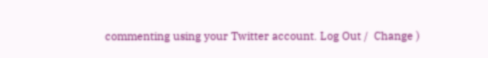commenting using your Twitter account. Log Out /  Change )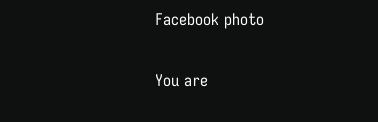Facebook photo

You are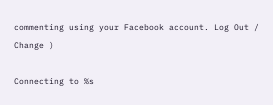commenting using your Facebook account. Log Out /  Change )

Connecting to %s